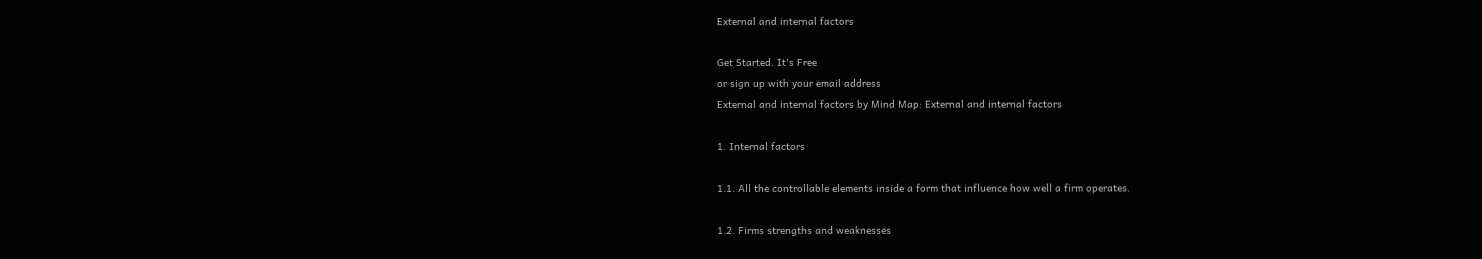External and internal factors

Get Started. It's Free
or sign up with your email address
External and internal factors by Mind Map: External and internal factors

1. Internal factors

1.1. All the controllable elements inside a form that influence how well a firm operates.

1.2. Firms strengths and weaknesses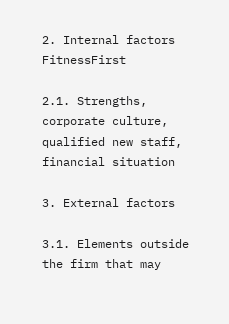2. Internal factors FitnessFirst

2.1. Strengths, corporate culture, qualified new staff, financial situation

3. External factors

3.1. Elements outside the firm that may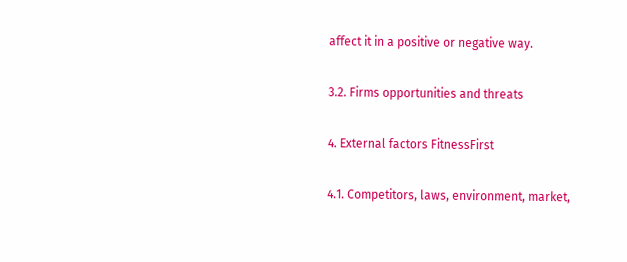affect it in a positive or negative way.

3.2. Firms opportunities and threats

4. External factors FitnessFirst

4.1. Competitors, laws, environment, market,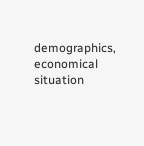demographics, economical situation